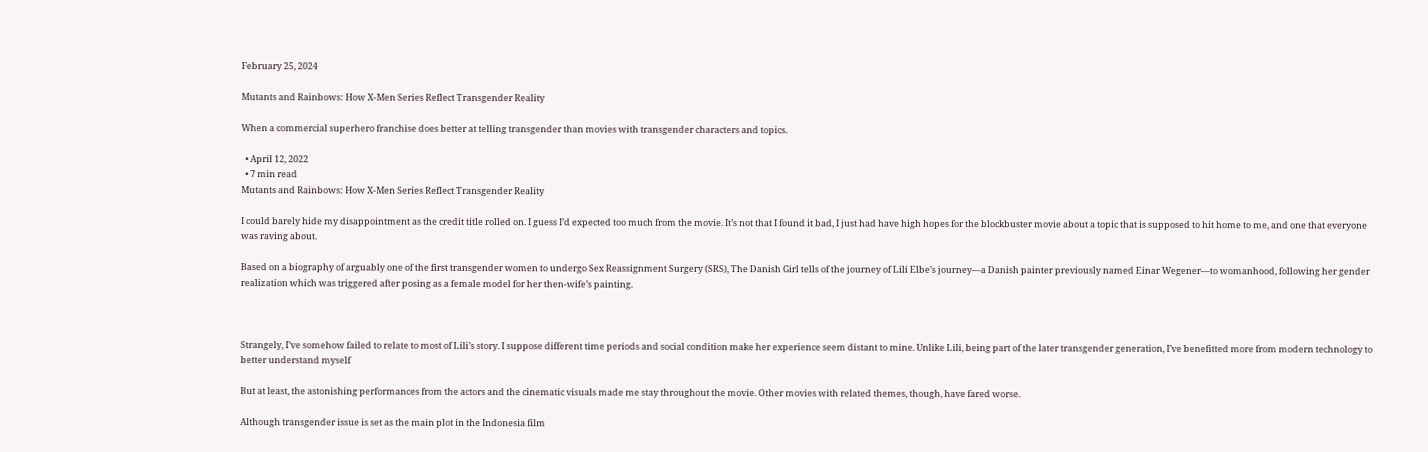February 25, 2024

Mutants and Rainbows: How X-Men Series Reflect Transgender Reality

When a commercial superhero franchise does better at telling transgender than movies with transgender characters and topics.

  • April 12, 2022
  • 7 min read
Mutants and Rainbows: How X-Men Series Reflect Transgender Reality

I could barely hide my disappointment as the credit title rolled on. I guess I’d expected too much from the movie. It’s not that I found it bad, I just had have high hopes for the blockbuster movie about a topic that is supposed to hit home to me, and one that everyone was raving about.

Based on a biography of arguably one of the first transgender women to undergo Sex Reassignment Surgery (SRS), The Danish Girl tells of the journey of Lili Elbe’s journey—a Danish painter previously named Einar Wegener—to womanhood, following her gender realization which was triggered after posing as a female model for her then-wife’s painting.



Strangely, I’ve somehow failed to relate to most of Lili’s story. I suppose different time periods and social condition make her experience seem distant to mine. Unlike Lili, being part of the later transgender generation, I’ve benefitted more from modern technology to better understand myself

But at least, the astonishing performances from the actors and the cinematic visuals made me stay throughout the movie. Other movies with related themes, though, have fared worse.

Although transgender issue is set as the main plot in the Indonesia film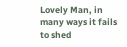Lovely Man, in many ways it fails to shed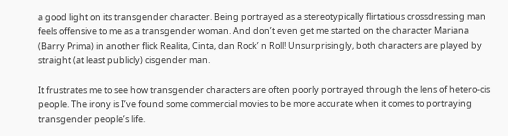a good light on its transgender character. Being portrayed as a stereotypically flirtatious crossdressing man feels offensive to me as a transgender woman. And don’t even get me started on the character Mariana (Barry Prima) in another flick Realita, Cinta, dan Rock’ n Roll! Unsurprisingly, both characters are played by straight (at least publicly) cisgender man.

It frustrates me to see how transgender characters are often poorly portrayed through the lens of hetero-cis people. The irony is I’ve found some commercial movies to be more accurate when it comes to portraying transgender people’s life.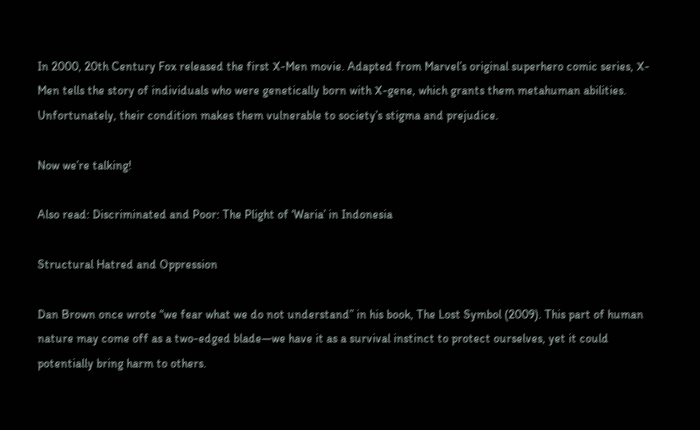In 2000, 20th Century Fox released the first X-Men movie. Adapted from Marvel’s original superhero comic series, X-Men tells the story of individuals who were genetically born with X-gene, which grants them metahuman abilities. Unfortunately, their condition makes them vulnerable to society’s stigma and prejudice.

Now we’re talking!

Also read: Discriminated and Poor: The Plight of ‘Waria’ in Indonesia

Structural Hatred and Oppression

Dan Brown once wrote “we fear what we do not understand” in his book, The Lost Symbol (2009). This part of human nature may come off as a two-edged blade—we have it as a survival instinct to protect ourselves, yet it could potentially bring harm to others.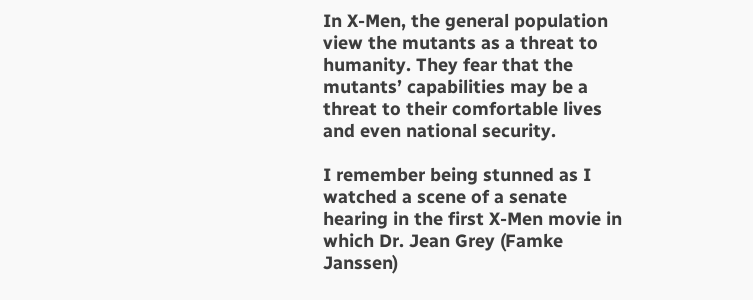In X-Men, the general population view the mutants as a threat to humanity. They fear that the mutants’ capabilities may be a threat to their comfortable lives and even national security.

I remember being stunned as I watched a scene of a senate hearing in the first X-Men movie in which Dr. Jean Grey (Famke Janssen)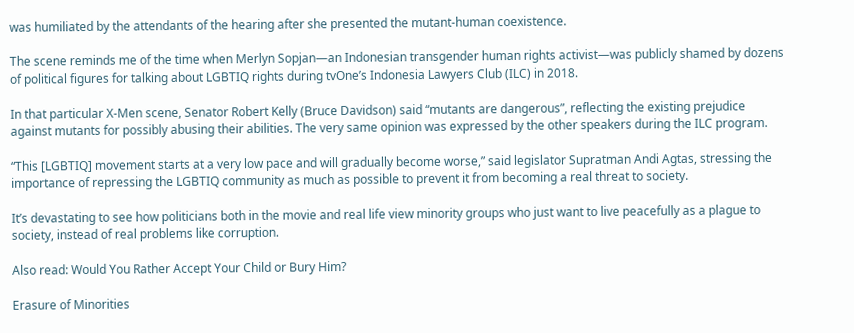was humiliated by the attendants of the hearing after she presented the mutant-human coexistence.

The scene reminds me of the time when Merlyn Sopjan—an Indonesian transgender human rights activist—was publicly shamed by dozens of political figures for talking about LGBTIQ rights during tvOne’s Indonesia Lawyers Club (ILC) in 2018.

In that particular X-Men scene, Senator Robert Kelly (Bruce Davidson) said “mutants are dangerous”, reflecting the existing prejudice against mutants for possibly abusing their abilities. The very same opinion was expressed by the other speakers during the ILC program.

“This [LGBTIQ] movement starts at a very low pace and will gradually become worse,” said legislator Supratman Andi Agtas, stressing the importance of repressing the LGBTIQ community as much as possible to prevent it from becoming a real threat to society.

It’s devastating to see how politicians both in the movie and real life view minority groups who just want to live peacefully as a plague to society, instead of real problems like corruption.

Also read: Would You Rather Accept Your Child or Bury Him?

Erasure of Minorities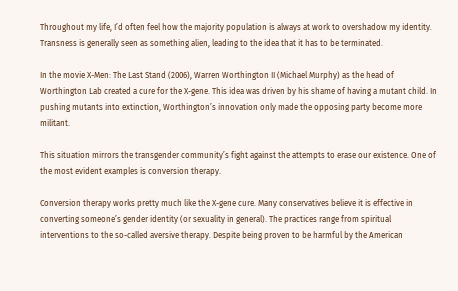Throughout my life, I’d often feel how the majority population is always at work to overshadow my identity. Transness is generally seen as something alien, leading to the idea that it has to be terminated.

In the movie X-Men: The Last Stand (2006), Warren Worthington II (Michael Murphy) as the head of Worthington Lab created a cure for the X-gene. This idea was driven by his shame of having a mutant child. In pushing mutants into extinction, Worthington’s innovation only made the opposing party become more militant.

This situation mirrors the transgender community’s fight against the attempts to erase our existence. One of the most evident examples is conversion therapy.

Conversion therapy works pretty much like the X-gene cure. Many conservatives believe it is effective in converting someone’s gender identity (or sexuality in general). The practices range from spiritual interventions to the so-called aversive therapy. Despite being proven to be harmful by the American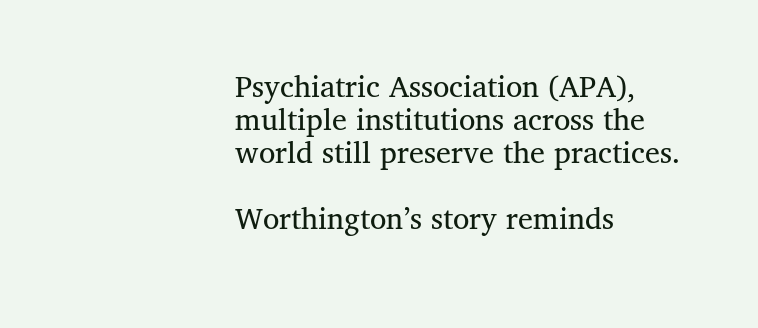Psychiatric Association (APA), multiple institutions across the world still preserve the practices.

Worthington’s story reminds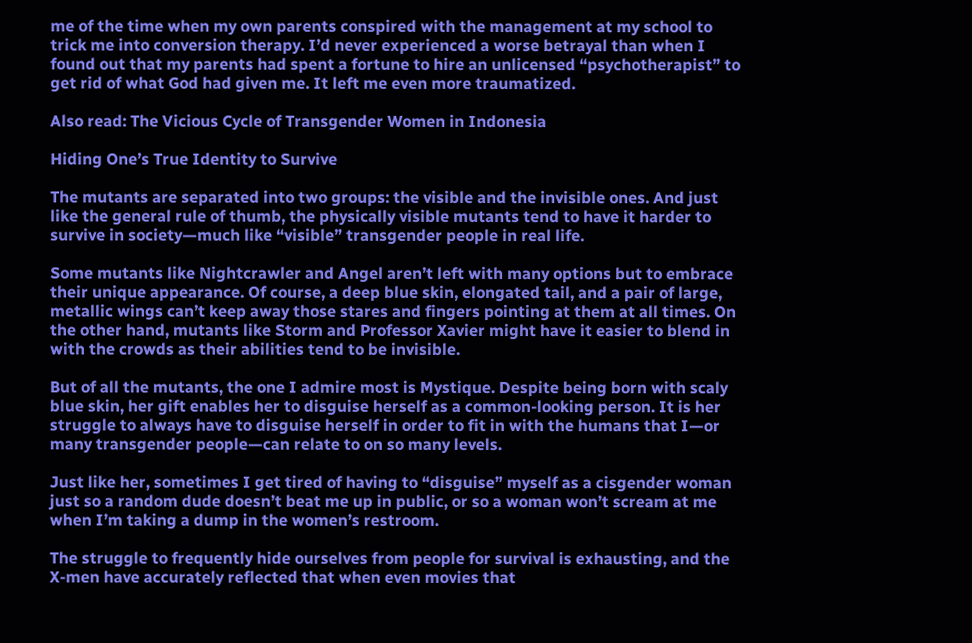me of the time when my own parents conspired with the management at my school to trick me into conversion therapy. I’d never experienced a worse betrayal than when I found out that my parents had spent a fortune to hire an unlicensed “psychotherapist” to get rid of what God had given me. It left me even more traumatized.

Also read: The Vicious Cycle of Transgender Women in Indonesia

Hiding One’s True Identity to Survive

The mutants are separated into two groups: the visible and the invisible ones. And just like the general rule of thumb, the physically visible mutants tend to have it harder to survive in society—much like “visible” transgender people in real life.

Some mutants like Nightcrawler and Angel aren’t left with many options but to embrace their unique appearance. Of course, a deep blue skin, elongated tail, and a pair of large, metallic wings can’t keep away those stares and fingers pointing at them at all times. On the other hand, mutants like Storm and Professor Xavier might have it easier to blend in with the crowds as their abilities tend to be invisible.

But of all the mutants, the one I admire most is Mystique. Despite being born with scaly blue skin, her gift enables her to disguise herself as a common-looking person. It is her struggle to always have to disguise herself in order to fit in with the humans that I—or many transgender people—can relate to on so many levels.

Just like her, sometimes I get tired of having to “disguise” myself as a cisgender woman just so a random dude doesn’t beat me up in public, or so a woman won’t scream at me when I’m taking a dump in the women’s restroom.

The struggle to frequently hide ourselves from people for survival is exhausting, and the X-men have accurately reflected that when even movies that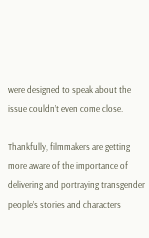were designed to speak about the issue couldn’t even come close.

Thankfully, filmmakers are getting more aware of the importance of delivering and portraying transgender people’s stories and characters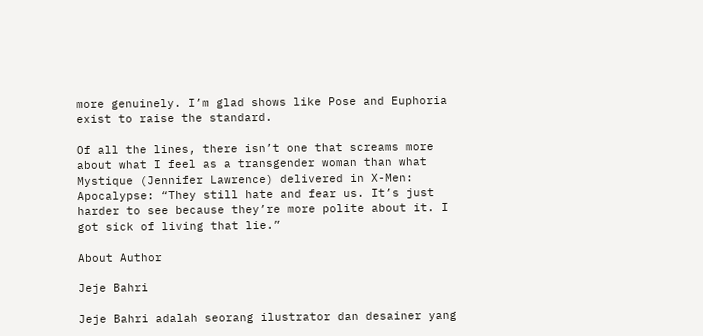more genuinely. I’m glad shows like Pose and Euphoria exist to raise the standard.

Of all the lines, there isn’t one that screams more about what I feel as a transgender woman than what Mystique (Jennifer Lawrence) delivered in X-Men: Apocalypse: “They still hate and fear us. It’s just harder to see because they’re more polite about it. I got sick of living that lie.”

About Author

Jeje Bahri

Jeje Bahri adalah seorang ilustrator dan desainer yang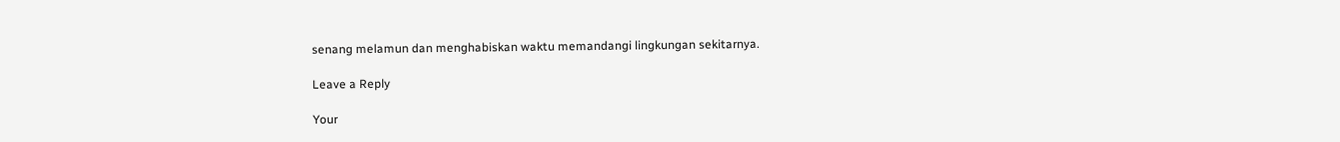senang melamun dan menghabiskan waktu memandangi lingkungan sekitarnya.

Leave a Reply

Your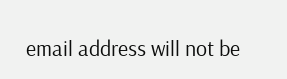email address will not be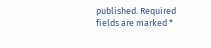published. Required fields are marked *